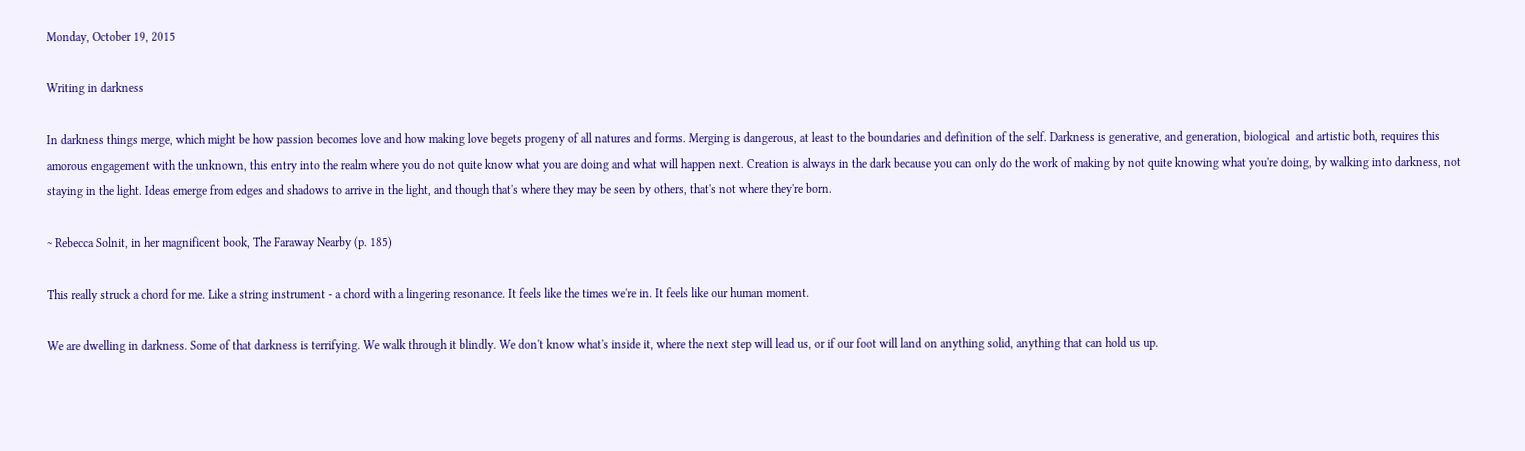Monday, October 19, 2015

Writing in darkness

In darkness things merge, which might be how passion becomes love and how making love begets progeny of all natures and forms. Merging is dangerous, at least to the boundaries and definition of the self. Darkness is generative, and generation, biological  and artistic both, requires this amorous engagement with the unknown, this entry into the realm where you do not quite know what you are doing and what will happen next. Creation is always in the dark because you can only do the work of making by not quite knowing what you're doing, by walking into darkness, not staying in the light. Ideas emerge from edges and shadows to arrive in the light, and though that's where they may be seen by others, that's not where they're born.

~ Rebecca Solnit, in her magnificent book, The Faraway Nearby (p. 185)

This really struck a chord for me. Like a string instrument - a chord with a lingering resonance. It feels like the times we're in. It feels like our human moment.

We are dwelling in darkness. Some of that darkness is terrifying. We walk through it blindly. We don't know what's inside it, where the next step will lead us, or if our foot will land on anything solid, anything that can hold us up.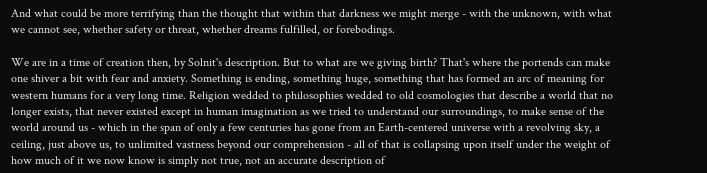And what could be more terrifying than the thought that within that darkness we might merge - with the unknown, with what we cannot see, whether safety or threat, whether dreams fulfilled, or forebodings.

We are in a time of creation then, by Solnit's description. But to what are we giving birth? That's where the portends can make one shiver a bit with fear and anxiety. Something is ending, something huge, something that has formed an arc of meaning for western humans for a very long time. Religion wedded to philosophies wedded to old cosmologies that describe a world that no longer exists, that never existed except in human imagination as we tried to understand our surroundings, to make sense of the world around us - which in the span of only a few centuries has gone from an Earth-centered universe with a revolving sky, a ceiling, just above us, to unlimited vastness beyond our comprehension - all of that is collapsing upon itself under the weight of how much of it we now know is simply not true, not an accurate description of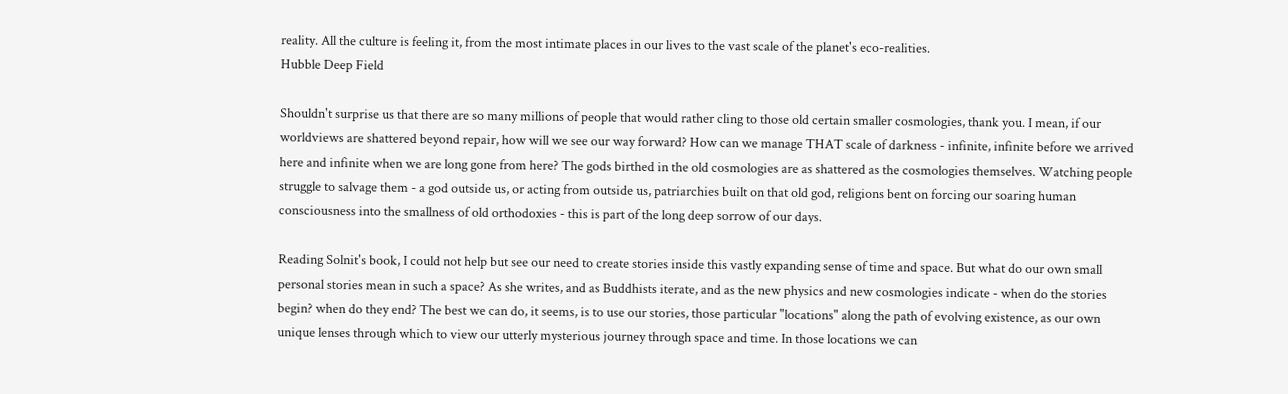reality. All the culture is feeling it, from the most intimate places in our lives to the vast scale of the planet's eco-realities.
Hubble Deep Field

Shouldn't surprise us that there are so many millions of people that would rather cling to those old certain smaller cosmologies, thank you. I mean, if our worldviews are shattered beyond repair, how will we see our way forward? How can we manage THAT scale of darkness - infinite, infinite before we arrived here and infinite when we are long gone from here? The gods birthed in the old cosmologies are as shattered as the cosmologies themselves. Watching people struggle to salvage them - a god outside us, or acting from outside us, patriarchies built on that old god, religions bent on forcing our soaring human consciousness into the smallness of old orthodoxies - this is part of the long deep sorrow of our days.

Reading Solnit's book, I could not help but see our need to create stories inside this vastly expanding sense of time and space. But what do our own small personal stories mean in such a space? As she writes, and as Buddhists iterate, and as the new physics and new cosmologies indicate - when do the stories begin? when do they end? The best we can do, it seems, is to use our stories, those particular "locations" along the path of evolving existence, as our own unique lenses through which to view our utterly mysterious journey through space and time. In those locations we can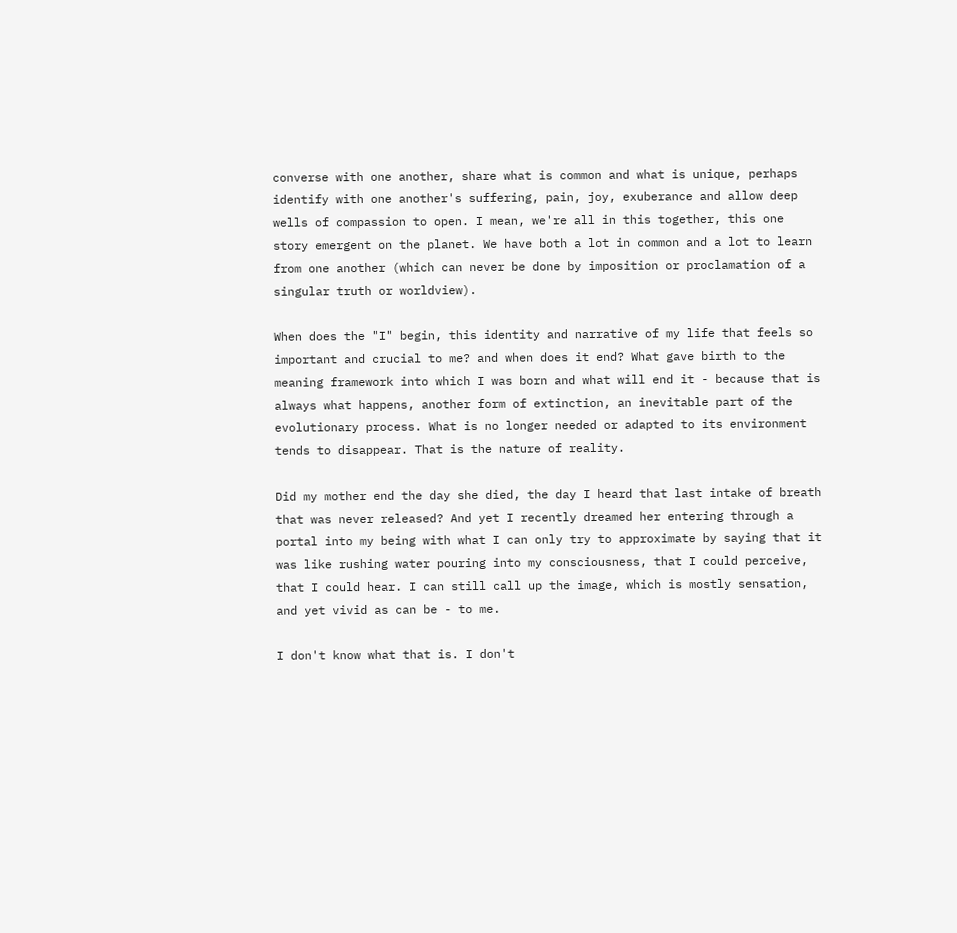converse with one another, share what is common and what is unique, perhaps identify with one another's suffering, pain, joy, exuberance and allow deep wells of compassion to open. I mean, we're all in this together, this one story emergent on the planet. We have both a lot in common and a lot to learn from one another (which can never be done by imposition or proclamation of a singular truth or worldview).

When does the "I" begin, this identity and narrative of my life that feels so important and crucial to me? and when does it end? What gave birth to the meaning framework into which I was born and what will end it - because that is always what happens, another form of extinction, an inevitable part of the evolutionary process. What is no longer needed or adapted to its environment tends to disappear. That is the nature of reality.

Did my mother end the day she died, the day I heard that last intake of breath that was never released? And yet I recently dreamed her entering through a portal into my being with what I can only try to approximate by saying that it was like rushing water pouring into my consciousness, that I could perceive, that I could hear. I can still call up the image, which is mostly sensation, and yet vivid as can be - to me.

I don't know what that is. I don't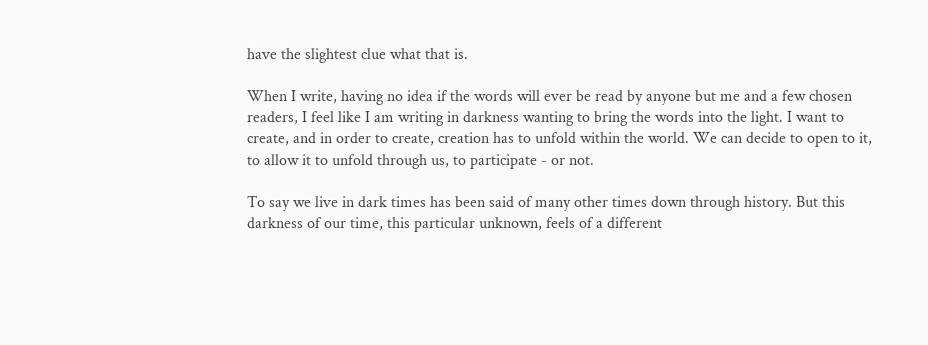have the slightest clue what that is.

When I write, having no idea if the words will ever be read by anyone but me and a few chosen readers, I feel like I am writing in darkness wanting to bring the words into the light. I want to create, and in order to create, creation has to unfold within the world. We can decide to open to it, to allow it to unfold through us, to participate - or not.

To say we live in dark times has been said of many other times down through history. But this darkness of our time, this particular unknown, feels of a different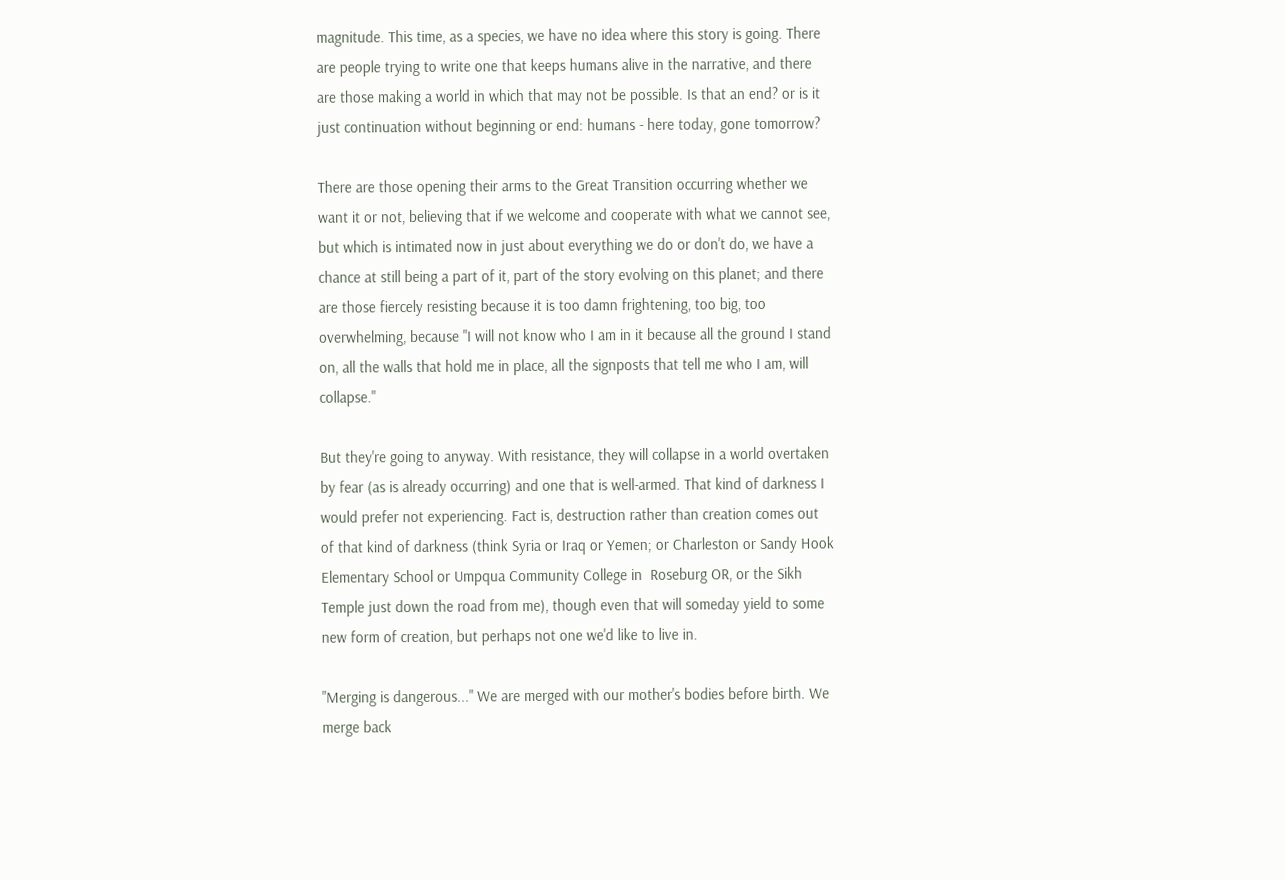magnitude. This time, as a species, we have no idea where this story is going. There are people trying to write one that keeps humans alive in the narrative, and there are those making a world in which that may not be possible. Is that an end? or is it just continuation without beginning or end: humans - here today, gone tomorrow?

There are those opening their arms to the Great Transition occurring whether we want it or not, believing that if we welcome and cooperate with what we cannot see, but which is intimated now in just about everything we do or don't do, we have a chance at still being a part of it, part of the story evolving on this planet; and there are those fiercely resisting because it is too damn frightening, too big, too overwhelming, because "I will not know who I am in it because all the ground I stand on, all the walls that hold me in place, all the signposts that tell me who I am, will collapse."

But they're going to anyway. With resistance, they will collapse in a world overtaken by fear (as is already occurring) and one that is well-armed. That kind of darkness I would prefer not experiencing. Fact is, destruction rather than creation comes out of that kind of darkness (think Syria or Iraq or Yemen; or Charleston or Sandy Hook Elementary School or Umpqua Community College in  Roseburg OR, or the Sikh Temple just down the road from me), though even that will someday yield to some new form of creation, but perhaps not one we'd like to live in.

"Merging is dangerous..." We are merged with our mother's bodies before birth. We merge back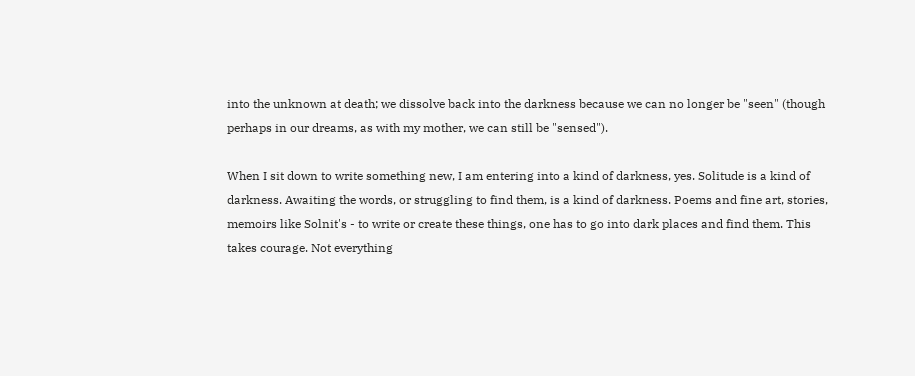into the unknown at death; we dissolve back into the darkness because we can no longer be "seen" (though perhaps in our dreams, as with my mother, we can still be "sensed").

When I sit down to write something new, I am entering into a kind of darkness, yes. Solitude is a kind of darkness. Awaiting the words, or struggling to find them, is a kind of darkness. Poems and fine art, stories, memoirs like Solnit's - to write or create these things, one has to go into dark places and find them. This takes courage. Not everything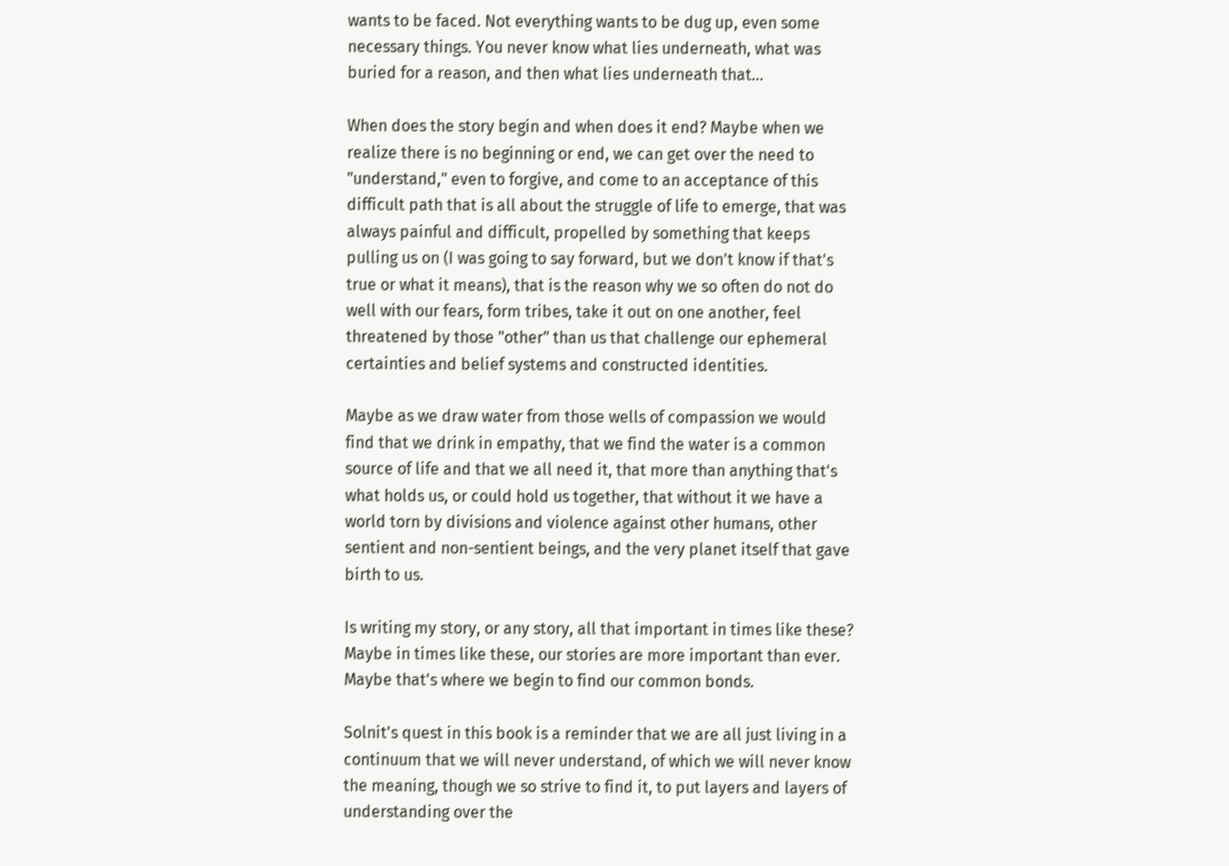wants to be faced. Not everything wants to be dug up, even some necessary things. You never know what lies underneath, what was buried for a reason, and then what lies underneath that...

When does the story begin and when does it end? Maybe when we realize there is no beginning or end, we can get over the need to "understand," even to forgive, and come to an acceptance of this difficult path that is all about the struggle of life to emerge, that was always painful and difficult, propelled by something that keeps pulling us on (I was going to say forward, but we don't know if that's true or what it means), that is the reason why we so often do not do well with our fears, form tribes, take it out on one another, feel threatened by those "other" than us that challenge our ephemeral certainties and belief systems and constructed identities.

Maybe as we draw water from those wells of compassion we would find that we drink in empathy, that we find the water is a common source of life and that we all need it, that more than anything that's what holds us, or could hold us together, that without it we have a world torn by divisions and violence against other humans, other sentient and non-sentient beings, and the very planet itself that gave birth to us.

Is writing my story, or any story, all that important in times like these? Maybe in times like these, our stories are more important than ever. Maybe that's where we begin to find our common bonds.

Solnit's quest in this book is a reminder that we are all just living in a continuum that we will never understand, of which we will never know the meaning, though we so strive to find it, to put layers and layers of understanding over the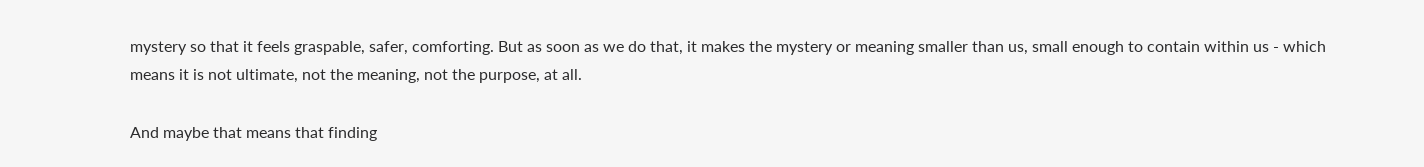mystery so that it feels graspable, safer, comforting. But as soon as we do that, it makes the mystery or meaning smaller than us, small enough to contain within us - which means it is not ultimate, not the meaning, not the purpose, at all.

And maybe that means that finding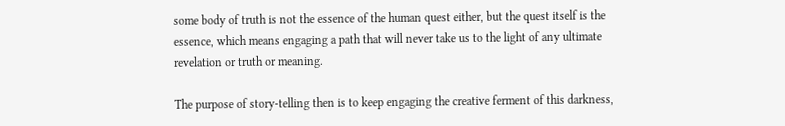some body of truth is not the essence of the human quest either, but the quest itself is the essence, which means engaging a path that will never take us to the light of any ultimate revelation or truth or meaning.

The purpose of story-telling then is to keep engaging the creative ferment of this darkness,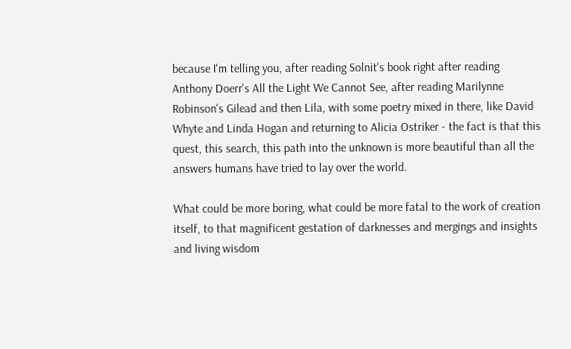because I'm telling you, after reading Solnit's book right after reading Anthony Doerr's All the Light We Cannot See, after reading Marilynne Robinson's Gilead and then Lila, with some poetry mixed in there, like David Whyte and Linda Hogan and returning to Alicia Ostriker - the fact is that this quest, this search, this path into the unknown is more beautiful than all the answers humans have tried to lay over the world.

What could be more boring, what could be more fatal to the work of creation itself, to that magnificent gestation of darknesses and mergings and insights and living wisdom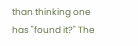than thinking one has "found it?" The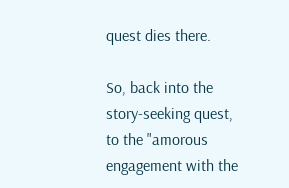quest dies there.

So, back into the story-seeking quest, to the "amorous engagement with the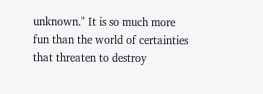unknown." It is so much more fun than the world of certainties that threaten to destroy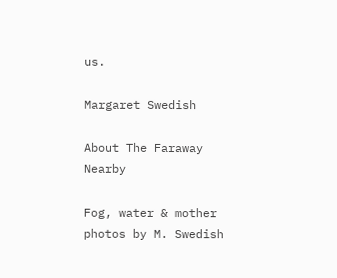us.

Margaret Swedish

About The Faraway Nearby

Fog, water & mother photos by M. Swedish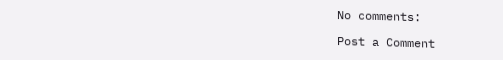No comments:

Post a Comment